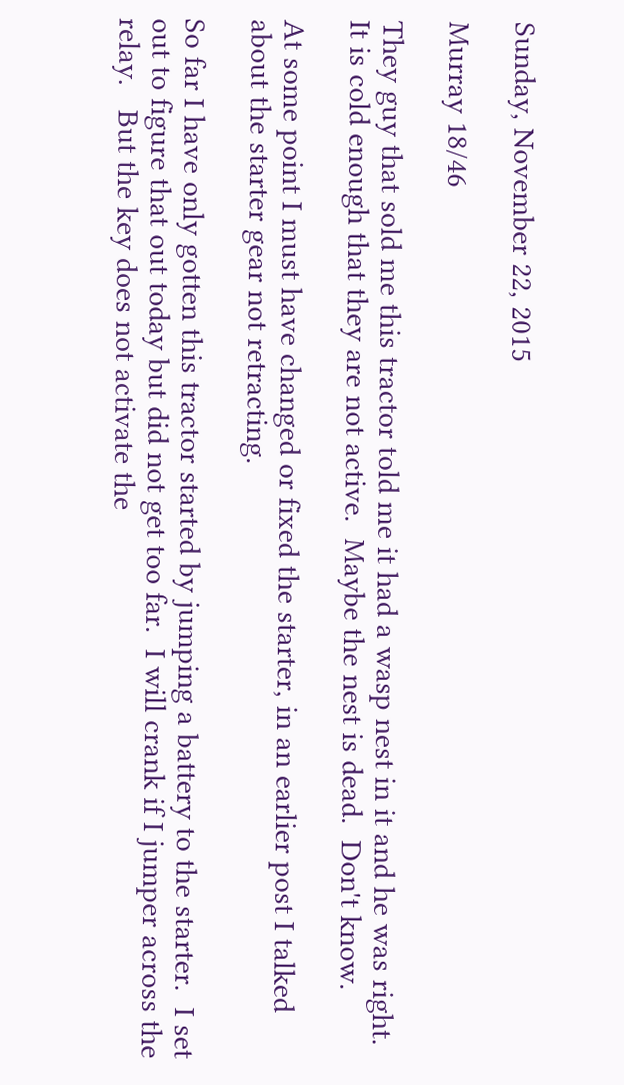Sunday, November 22, 2015

Murray 18/46

They guy that sold me this tractor told me it had a wasp nest in it and he was right.  It is cold enough that they are not active.  Maybe the nest is dead.  Don't know.

At some point I must have changed or fixed the starter, in an earlier post I talked about the starter gear not retracting.

So far I have only gotten this tractor started by jumping a battery to the starter.  I set out to figure that out today but did not get too far.  I will crank if I jumper across the relay.   But the key does not activate the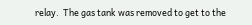relay.  The gas tank was removed to get to the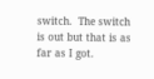switch.  The switch is out but that is as far as I got.